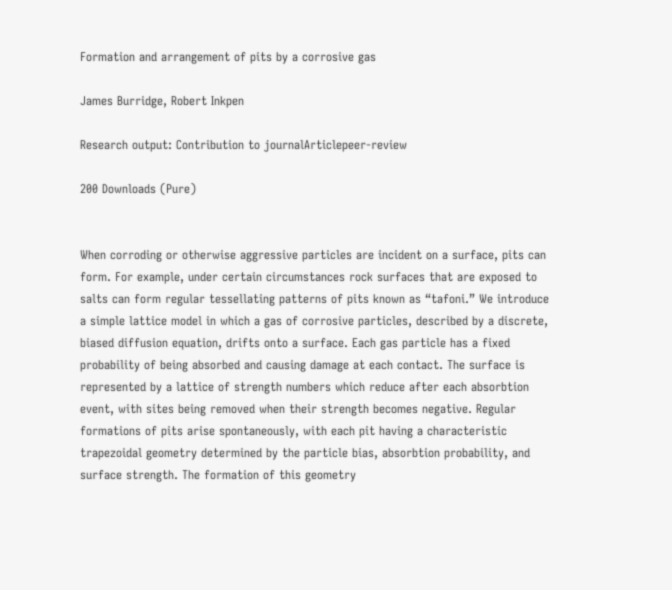Formation and arrangement of pits by a corrosive gas

James Burridge, Robert Inkpen

Research output: Contribution to journalArticlepeer-review

200 Downloads (Pure)


When corroding or otherwise aggressive particles are incident on a surface, pits can form. For example, under certain circumstances rock surfaces that are exposed to salts can form regular tessellating patterns of pits known as “tafoni.” We introduce a simple lattice model in which a gas of corrosive particles, described by a discrete, biased diffusion equation, drifts onto a surface. Each gas particle has a fixed probability of being absorbed and causing damage at each contact. The surface is represented by a lattice of strength numbers which reduce after each absorbtion event, with sites being removed when their strength becomes negative. Regular formations of pits arise spontaneously, with each pit having a characteristic trapezoidal geometry determined by the particle bias, absorbtion probability, and surface strength. The formation of this geometry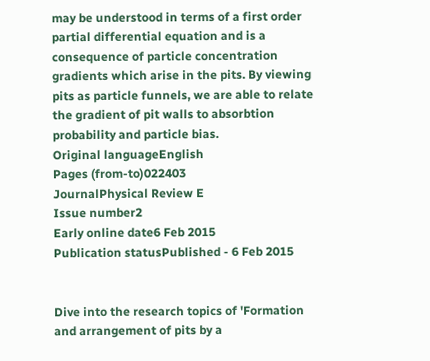may be understood in terms of a first order partial differential equation and is a consequence of particle concentration gradients which arise in the pits. By viewing pits as particle funnels, we are able to relate the gradient of pit walls to absorbtion probability and particle bias.
Original languageEnglish
Pages (from-to)022403
JournalPhysical Review E
Issue number2
Early online date6 Feb 2015
Publication statusPublished - 6 Feb 2015


Dive into the research topics of 'Formation and arrangement of pits by a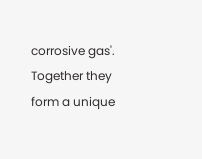corrosive gas'. Together they form a unique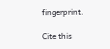fingerprint.

Cite this